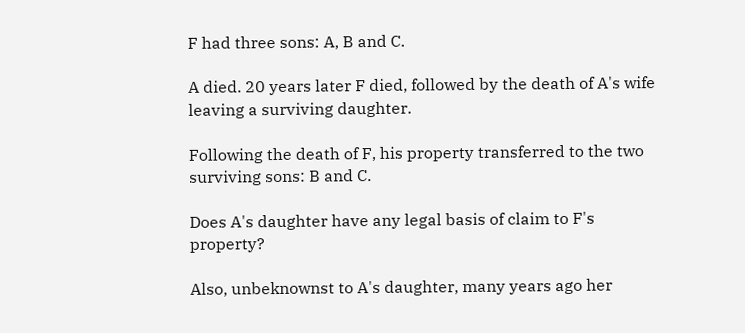F had three sons: A, B and C.

A died. 20 years later F died, followed by the death of A's wife leaving a surviving daughter.

Following the death of F, his property transferred to the two surviving sons: B and C.

Does A's daughter have any legal basis of claim to F's property?

Also, unbeknownst to A's daughter, many years ago her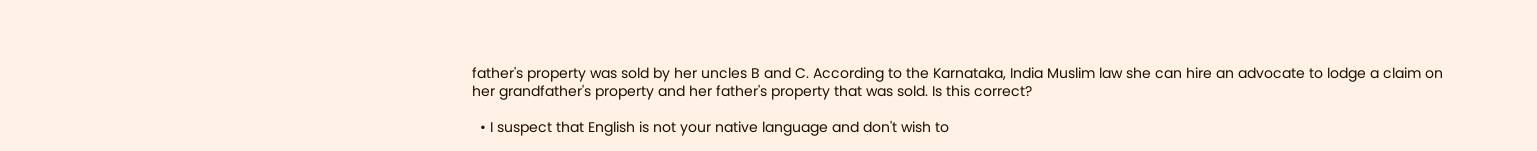father's property was sold by her uncles B and C. According to the Karnataka, India Muslim law she can hire an advocate to lodge a claim on her grandfather's property and her father's property that was sold. Is this correct?

  • I suspect that English is not your native language and don't wish to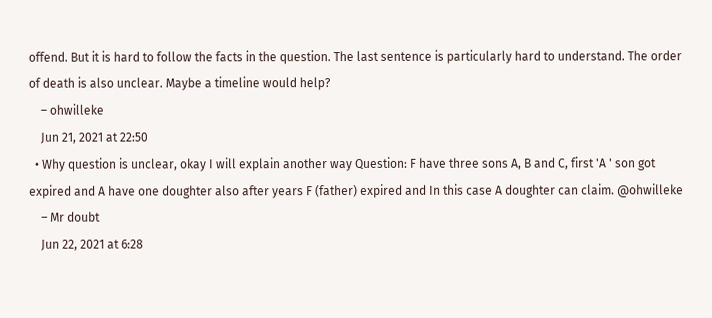offend. But it is hard to follow the facts in the question. The last sentence is particularly hard to understand. The order of death is also unclear. Maybe a timeline would help?
    – ohwilleke
    Jun 21, 2021 at 22:50
  • Why question is unclear, okay I will explain another way Question: F have three sons A, B and C, first 'A ' son got expired and A have one doughter also after years F (father) expired and In this case A doughter can claim. @ohwilleke
    – Mr doubt
    Jun 22, 2021 at 6:28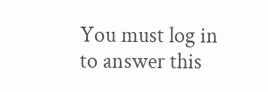You must log in to answer this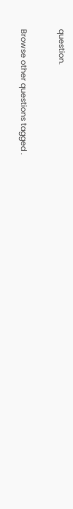question.

Browse other questions tagged .